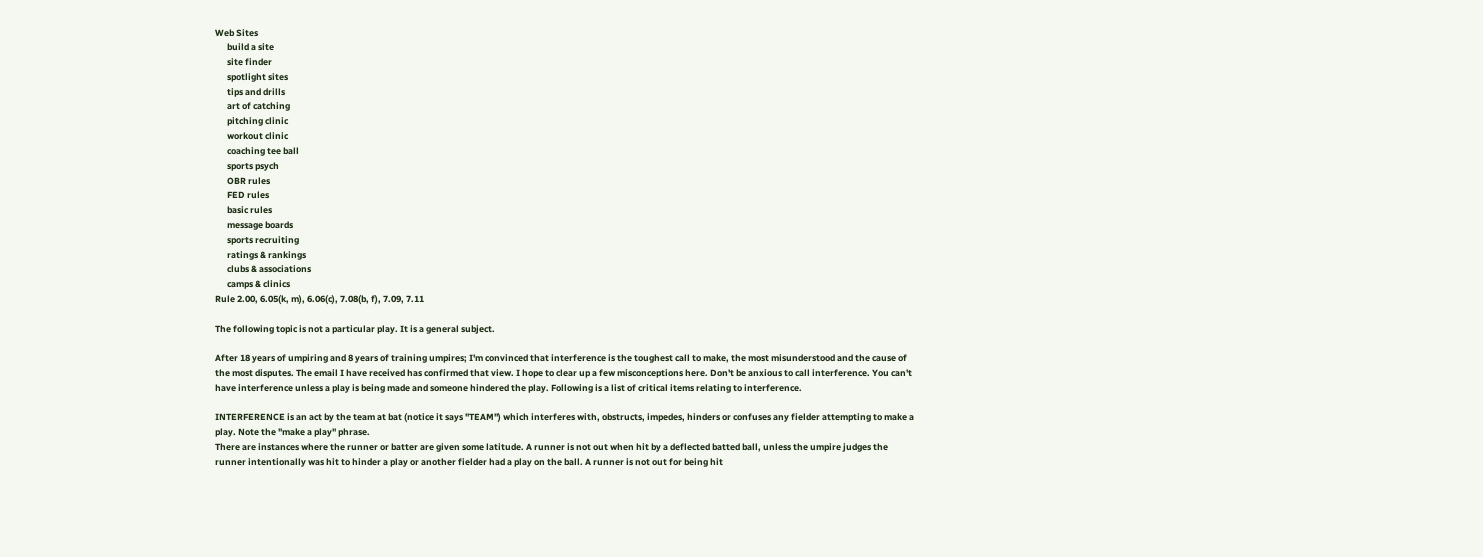Web Sites
      build a site
      site finder
      spotlight sites
      tips and drills
      art of catching
      pitching clinic
      workout clinic
      coaching tee ball
      sports psych
      OBR rules
      FED rules
      basic rules
      message boards
      sports recruiting
      ratings & rankings
      clubs & associations
      camps & clinics
Rule 2.00, 6.05(k, m), 6.06(c), 7.08(b, f), 7.09, 7.11

The following topic is not a particular play. It is a general subject.

After 18 years of umpiring and 8 years of training umpires; I'm convinced that interference is the toughest call to make, the most misunderstood and the cause of the most disputes. The email I have received has confirmed that view. I hope to clear up a few misconceptions here. Don't be anxious to call interference. You can't have interference unless a play is being made and someone hindered the play. Following is a list of critical items relating to interference.

INTERFERENCE is an act by the team at bat (notice it says "TEAM") which interferes with, obstructs, impedes, hinders or confuses any fielder attempting to make a play. Note the "make a play" phrase.
There are instances where the runner or batter are given some latitude. A runner is not out when hit by a deflected batted ball, unless the umpire judges the runner intentionally was hit to hinder a play or another fielder had a play on the ball. A runner is not out for being hit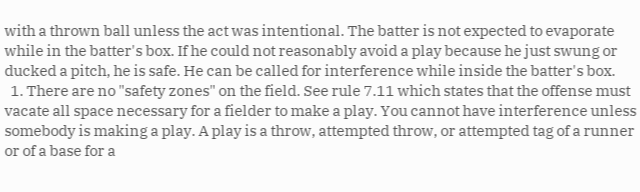with a thrown ball unless the act was intentional. The batter is not expected to evaporate while in the batter's box. If he could not reasonably avoid a play because he just swung or ducked a pitch, he is safe. He can be called for interference while inside the batter's box.
  1. There are no "safety zones" on the field. See rule 7.11 which states that the offense must vacate all space necessary for a fielder to make a play. You cannot have interference unless somebody is making a play. A play is a throw, attempted throw, or attempted tag of a runner or of a base for a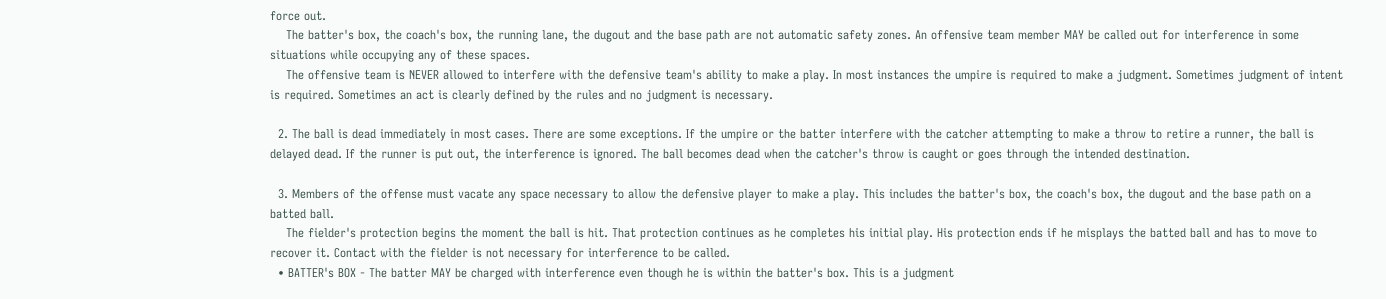force out.
    The batter's box, the coach's box, the running lane, the dugout and the base path are not automatic safety zones. An offensive team member MAY be called out for interference in some situations while occupying any of these spaces.
    The offensive team is NEVER allowed to interfere with the defensive team's ability to make a play. In most instances the umpire is required to make a judgment. Sometimes judgment of intent is required. Sometimes an act is clearly defined by the rules and no judgment is necessary.

  2. The ball is dead immediately in most cases. There are some exceptions. If the umpire or the batter interfere with the catcher attempting to make a throw to retire a runner, the ball is delayed dead. If the runner is put out, the interference is ignored. The ball becomes dead when the catcher's throw is caught or goes through the intended destination.

  3. Members of the offense must vacate any space necessary to allow the defensive player to make a play. This includes the batter's box, the coach's box, the dugout and the base path on a batted ball.
    The fielder's protection begins the moment the ball is hit. That protection continues as he completes his initial play. His protection ends if he misplays the batted ball and has to move to recover it. Contact with the fielder is not necessary for interference to be called.
  • BATTER's BOX - The batter MAY be charged with interference even though he is within the batter's box. This is a judgment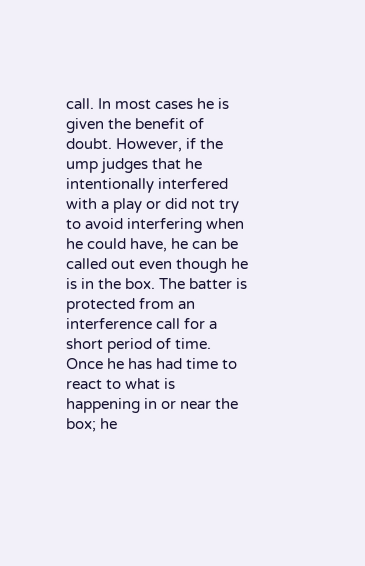call. In most cases he is given the benefit of doubt. However, if the ump judges that he intentionally interfered with a play or did not try to avoid interfering when he could have, he can be called out even though he is in the box. The batter is protected from an interference call for a short period of time. Once he has had time to react to what is happening in or near the box; he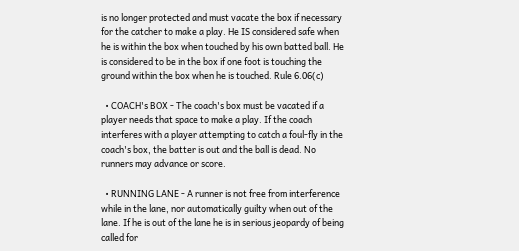is no longer protected and must vacate the box if necessary for the catcher to make a play. He IS considered safe when he is within the box when touched by his own batted ball. He is considered to be in the box if one foot is touching the ground within the box when he is touched. Rule 6.06(c)

  • COACH's BOX - The coach's box must be vacated if a player needs that space to make a play. If the coach interferes with a player attempting to catch a foul-fly in the coach's box, the batter is out and the ball is dead. No runners may advance or score.

  • RUNNING LANE - A runner is not free from interference while in the lane, nor automatically guilty when out of the lane. If he is out of the lane he is in serious jeopardy of being called for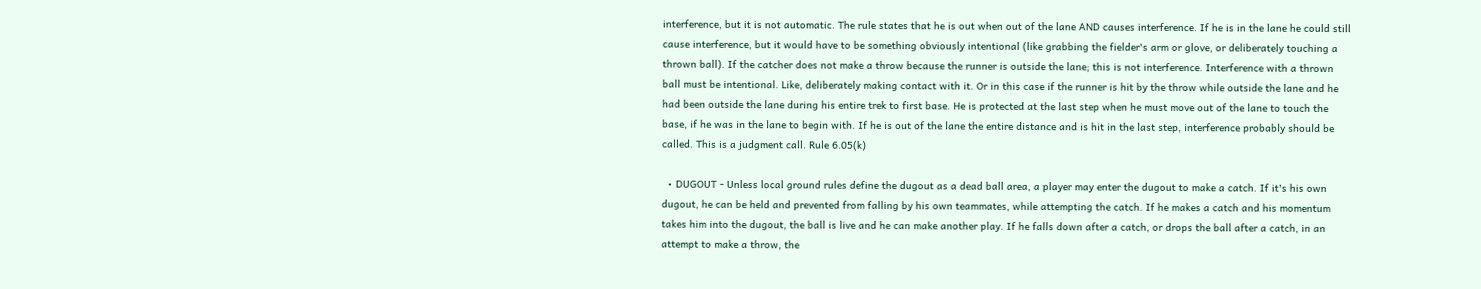interference, but it is not automatic. The rule states that he is out when out of the lane AND causes interference. If he is in the lane he could still cause interference, but it would have to be something obviously intentional (like grabbing the fielder's arm or glove, or deliberately touching a thrown ball). If the catcher does not make a throw because the runner is outside the lane; this is not interference. Interference with a thrown ball must be intentional. Like, deliberately making contact with it. Or in this case if the runner is hit by the throw while outside the lane and he had been outside the lane during his entire trek to first base. He is protected at the last step when he must move out of the lane to touch the base, if he was in the lane to begin with. If he is out of the lane the entire distance and is hit in the last step, interference probably should be called. This is a judgment call. Rule 6.05(k)

  • DUGOUT - Unless local ground rules define the dugout as a dead ball area, a player may enter the dugout to make a catch. If it's his own dugout, he can be held and prevented from falling by his own teammates, while attempting the catch. If he makes a catch and his momentum takes him into the dugout, the ball is live and he can make another play. If he falls down after a catch, or drops the ball after a catch, in an attempt to make a throw, the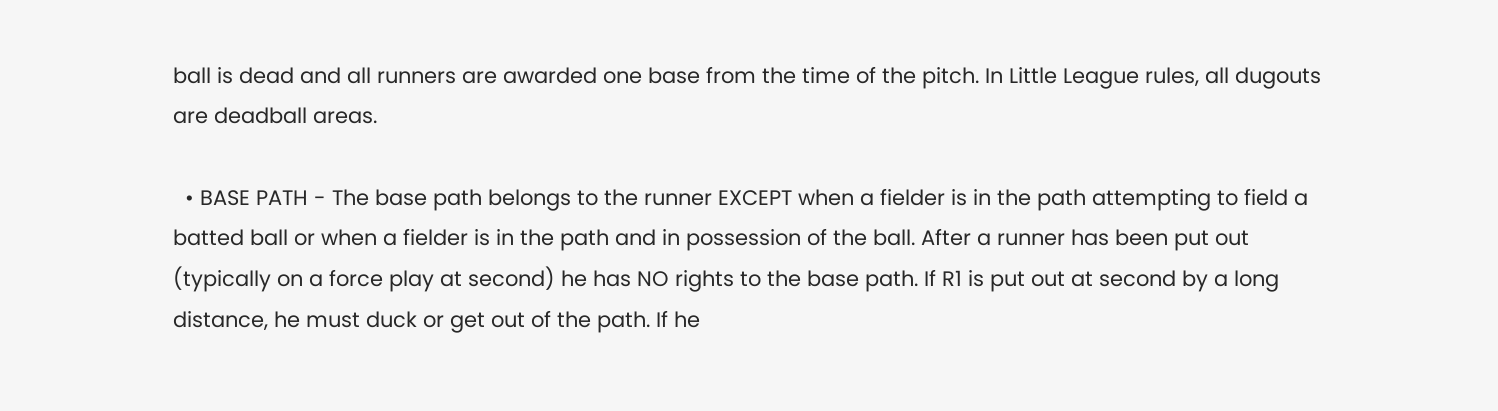ball is dead and all runners are awarded one base from the time of the pitch. In Little League rules, all dugouts are deadball areas.

  • BASE PATH - The base path belongs to the runner EXCEPT when a fielder is in the path attempting to field a batted ball or when a fielder is in the path and in possession of the ball. After a runner has been put out (typically on a force play at second) he has NO rights to the base path. If R1 is put out at second by a long distance, he must duck or get out of the path. If he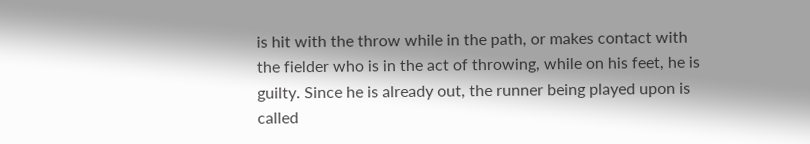is hit with the throw while in the path, or makes contact with the fielder who is in the act of throwing, while on his feet, he is guilty. Since he is already out, the runner being played upon is called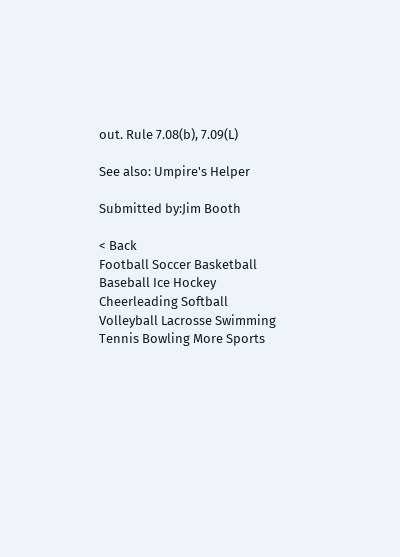out. Rule 7.08(b), 7.09(L)

See also: Umpire's Helper

Submitted by:Jim Booth

< Back
Football Soccer Basketball Baseball Ice Hockey Cheerleading Softball Volleyball Lacrosse Swimming Tennis Bowling More Sports